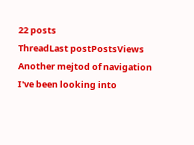22 posts
ThreadLast postPostsViews
Another mejtod of navigation
I've been looking into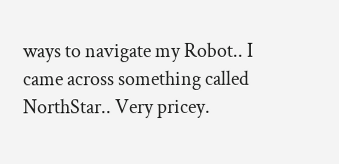ways to navigate my Robot.. I came across something called NorthStar.. Very pricey.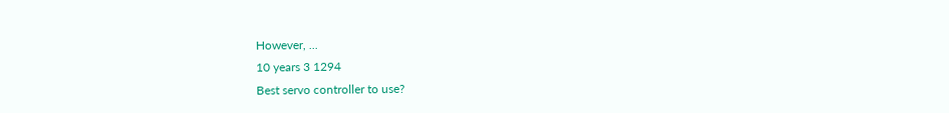However, ...
10 years 3 1294
Best servo controller to use?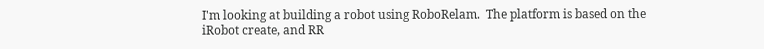I'm looking at building a robot using RoboRelam.  The platform is based on the iRobot create, and RR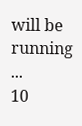will be running ...
10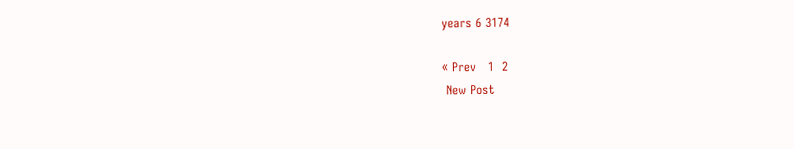years 6 3174

« Prev   1  2
 New Post